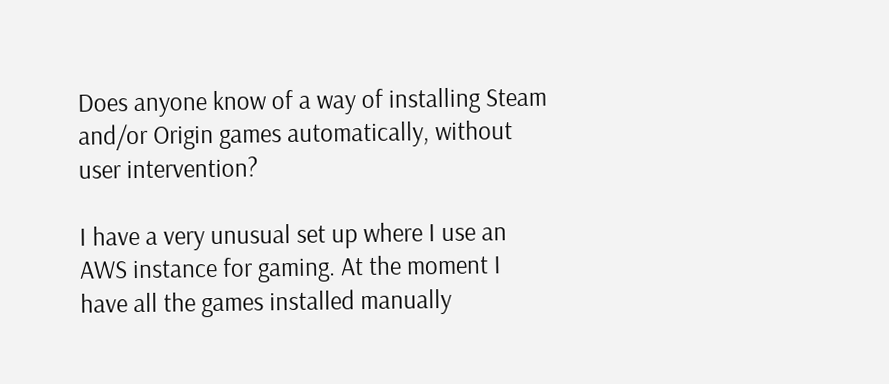Does anyone know of a way of installing Steam and/or Origin games automatically, without user intervention?

I have a very unusual set up where I use an AWS instance for gaming. At the moment I have all the games installed manually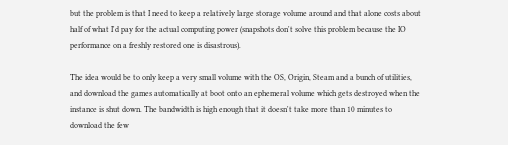but the problem is that I need to keep a relatively large storage volume around and that alone costs about half of what I'd pay for the actual computing power (snapshots don't solve this problem because the IO performance on a freshly restored one is disastrous).

The idea would be to only keep a very small volume with the OS, Origin, Steam and a bunch of utilities, and download the games automatically at boot onto an ephemeral volume which gets destroyed when the instance is shut down. The bandwidth is high enough that it doesn't take more than 10 minutes to download the few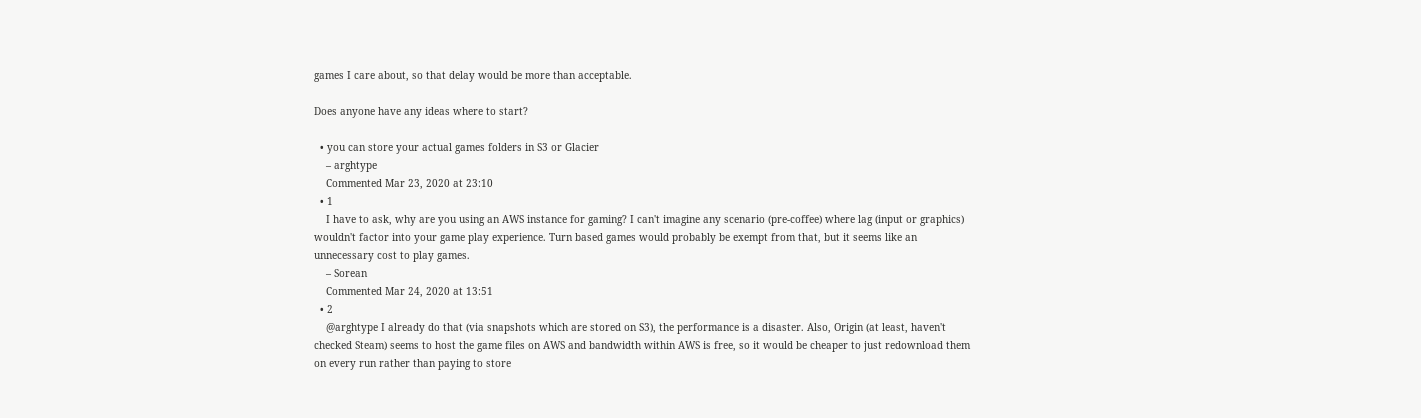games I care about, so that delay would be more than acceptable.

Does anyone have any ideas where to start?

  • you can store your actual games folders in S3 or Glacier
    – arghtype
    Commented Mar 23, 2020 at 23:10
  • 1
    I have to ask, why are you using an AWS instance for gaming? I can't imagine any scenario (pre-coffee) where lag (input or graphics) wouldn't factor into your game play experience. Turn based games would probably be exempt from that, but it seems like an unnecessary cost to play games.
    – Sorean
    Commented Mar 24, 2020 at 13:51
  • 2
    @arghtype I already do that (via snapshots which are stored on S3), the performance is a disaster. Also, Origin (at least, haven't checked Steam) seems to host the game files on AWS and bandwidth within AWS is free, so it would be cheaper to just redownload them on every run rather than paying to store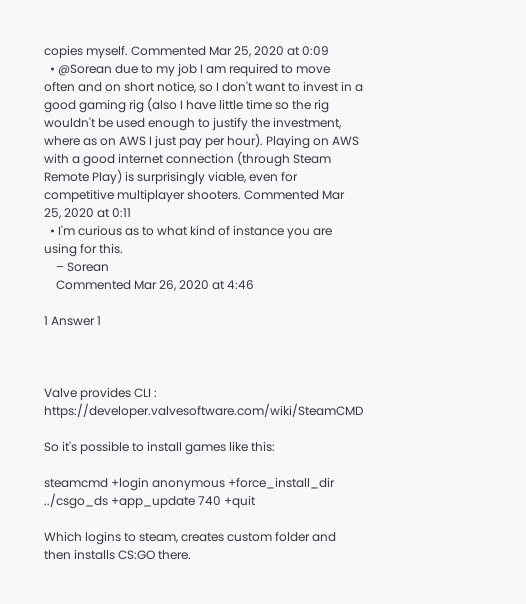copies myself. Commented Mar 25, 2020 at 0:09
  • @Sorean due to my job I am required to move often and on short notice, so I don't want to invest in a good gaming rig (also I have little time so the rig wouldn't be used enough to justify the investment, where as on AWS I just pay per hour). Playing on AWS with a good internet connection (through Steam Remote Play) is surprisingly viable, even for competitive multiplayer shooters. Commented Mar 25, 2020 at 0:11
  • I'm curious as to what kind of instance you are using for this.
    – Sorean
    Commented Mar 26, 2020 at 4:46

1 Answer 1



Valve provides CLI : https://developer.valvesoftware.com/wiki/SteamCMD

So it's possible to install games like this:

steamcmd +login anonymous +force_install_dir ../csgo_ds +app_update 740 +quit

Which logins to steam, creates custom folder and then installs CS:GO there.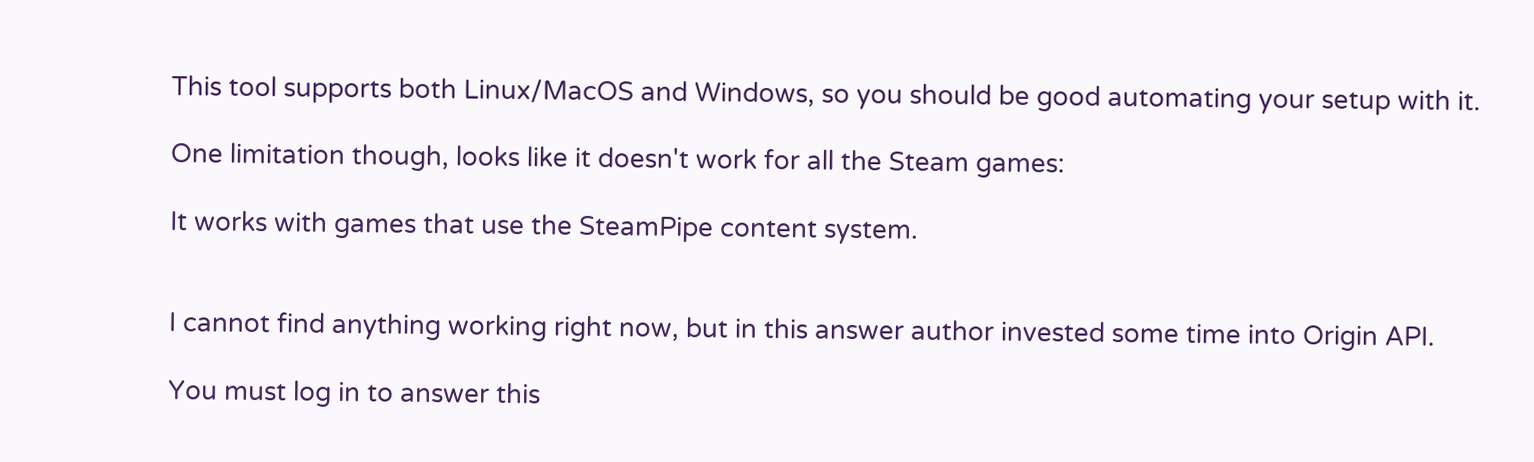This tool supports both Linux/MacOS and Windows, so you should be good automating your setup with it.

One limitation though, looks like it doesn't work for all the Steam games:

It works with games that use the SteamPipe content system.


I cannot find anything working right now, but in this answer author invested some time into Origin API.

You must log in to answer this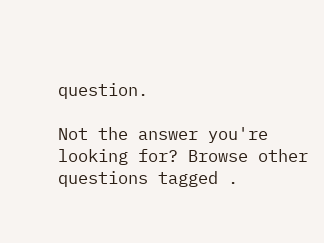question.

Not the answer you're looking for? Browse other questions tagged .